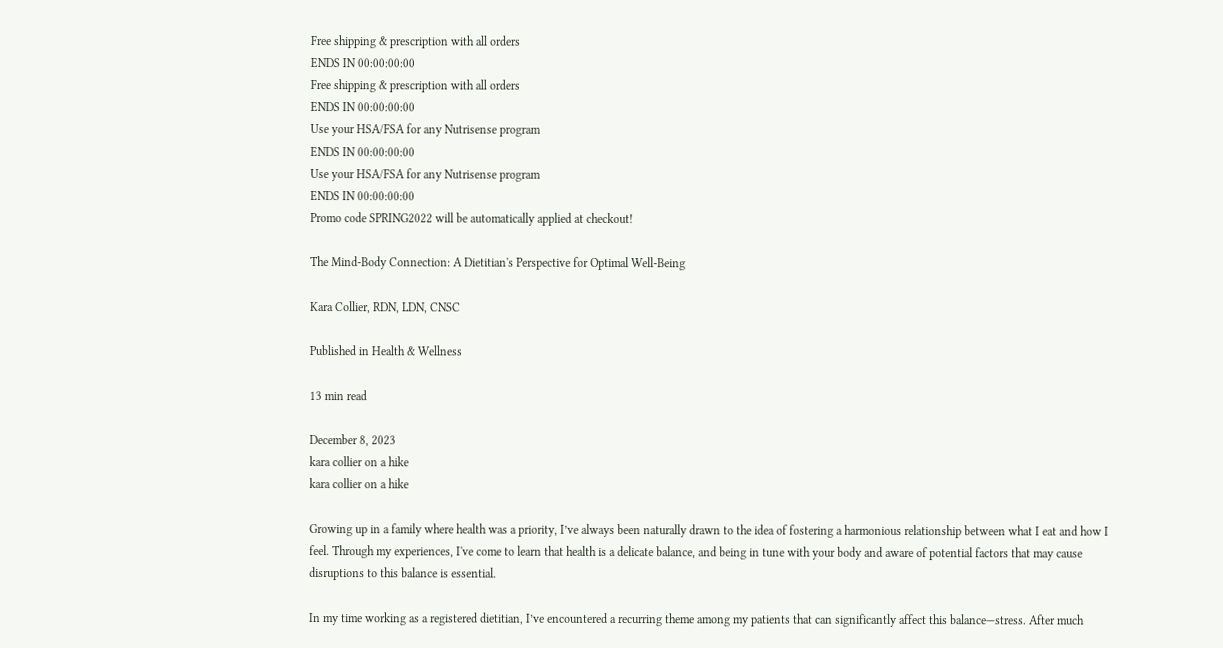Free shipping & prescription with all orders
ENDS IN 00:00:00:00
Free shipping & prescription with all orders
ENDS IN 00:00:00:00
Use your HSA/FSA for any Nutrisense program
ENDS IN 00:00:00:00
Use your HSA/FSA for any Nutrisense program
ENDS IN 00:00:00:00
Promo code SPRING2022 will be automatically applied at checkout!

The Mind-Body Connection: A Dietitian's Perspective for Optimal Well-Being

Kara Collier, RDN, LDN, CNSC

Published in Health & Wellness

13 min read

December 8, 2023
kara collier on a hike
kara collier on a hike

Growing up in a family where health was a priority, I’ve always been naturally drawn to the idea of fostering a harmonious relationship between what I eat and how I feel. Through my experiences, I've come to learn that health is a delicate balance, and being in tune with your body and aware of potential factors that may cause disruptions to this balance is essential.

In my time working as a registered dietitian, I’ve encountered a recurring theme among my patients that can significantly affect this balance—stress. After much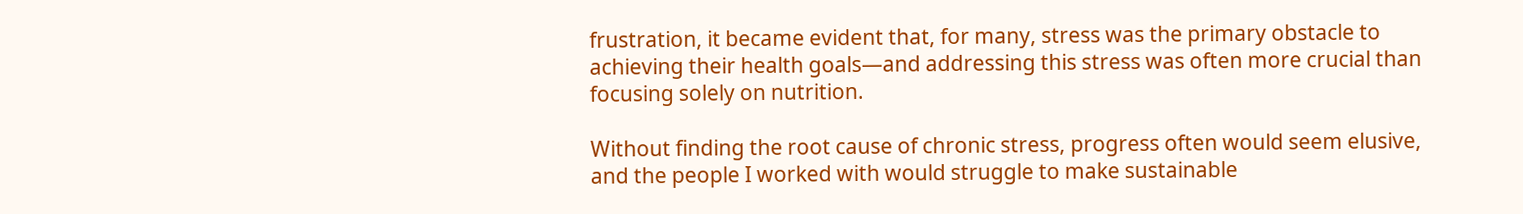frustration, it became evident that, for many, stress was the primary obstacle to achieving their health goals—and addressing this stress was often more crucial than focusing solely on nutrition.

Without finding the root cause of chronic stress, progress often would seem elusive, and the people I worked with would struggle to make sustainable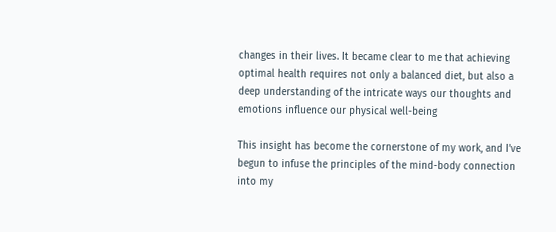changes in their lives. It became clear to me that achieving optimal health requires not only a balanced diet, but also a deep understanding of the intricate ways our thoughts and emotions influence our physical well-being

This insight has become the cornerstone of my work, and I’ve begun to infuse the principles of the mind-body connection into my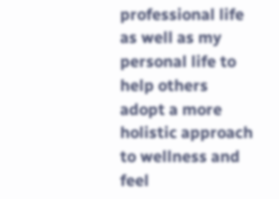professional life as well as my personal life to help others adopt a more holistic approach to wellness and feel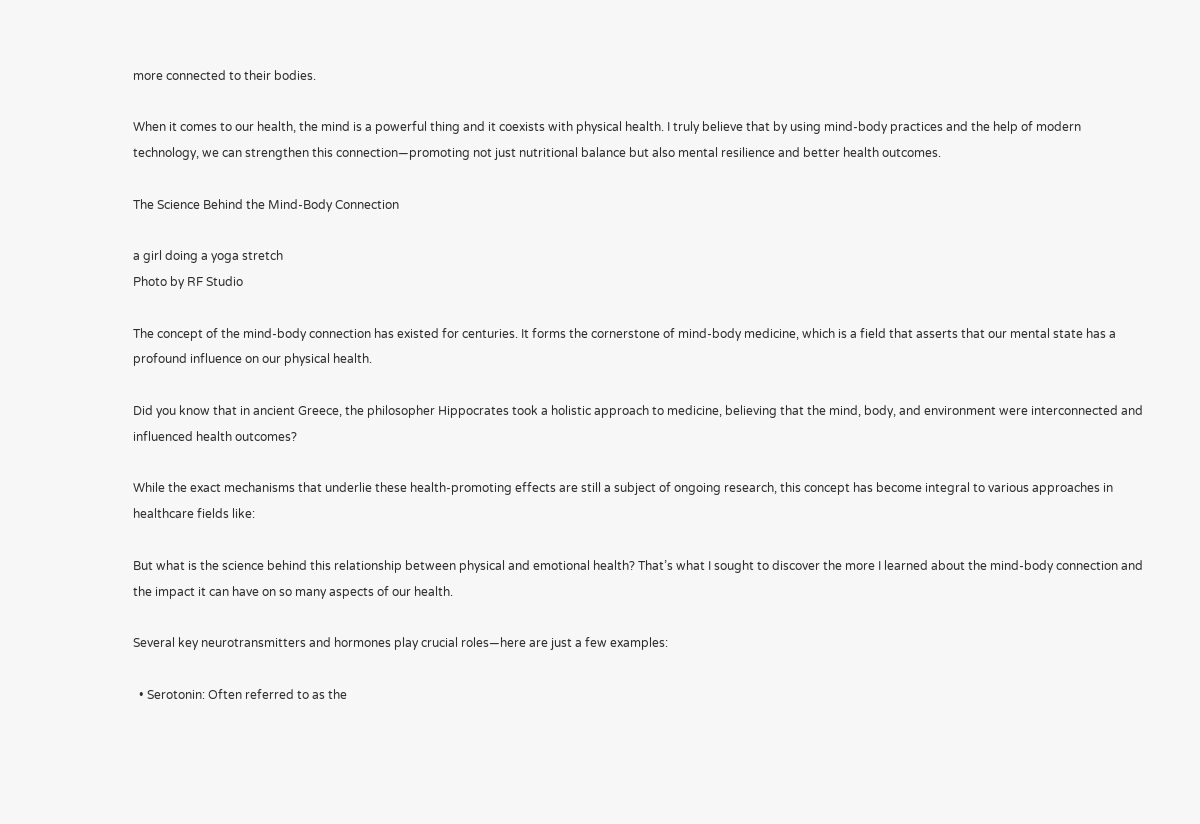more connected to their bodies.

When it comes to our health, the mind is a powerful thing and it coexists with physical health. I truly believe that by using mind-body practices and the help of modern technology, we can strengthen this connection—promoting not just nutritional balance but also mental resilience and better health outcomes.

The Science Behind the Mind-Body Connection

a girl doing a yoga stretch
Photo by RF Studio

The concept of the mind-body connection has existed for centuries. It forms the cornerstone of mind-body medicine, which is a field that asserts that our mental state has a profound influence on our physical health.

Did you know that in ancient Greece, the philosopher Hippocrates took a holistic approach to medicine, believing that the mind, body, and environment were interconnected and influenced health outcomes?

While the exact mechanisms that underlie these health-promoting effects are still a subject of ongoing research, this concept has become integral to various approaches in healthcare fields like:

But what is the science behind this relationship between physical and emotional health? That’s what I sought to discover the more I learned about the mind-body connection and the impact it can have on so many aspects of our health.

Several key neurotransmitters and hormones play crucial roles—here are just a few examples:

  • Serotonin: Often referred to as the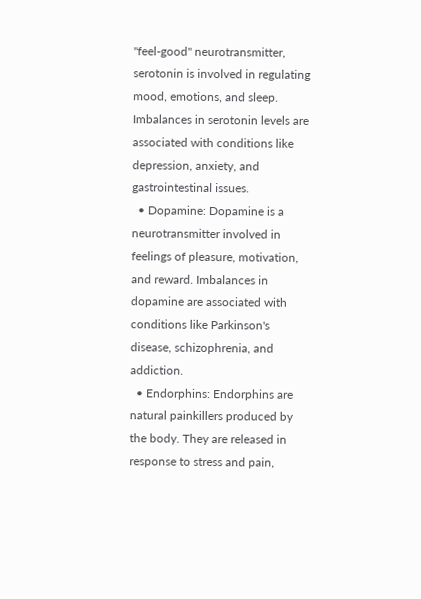"feel-good" neurotransmitter, serotonin is involved in regulating mood, emotions, and sleep. Imbalances in serotonin levels are associated with conditions like depression, anxiety, and gastrointestinal issues.
  • Dopamine: Dopamine is a neurotransmitter involved in feelings of pleasure, motivation, and reward. Imbalances in dopamine are associated with conditions like Parkinson's disease, schizophrenia, and addiction.
  • Endorphins: Endorphins are natural painkillers produced by the body. They are released in response to stress and pain,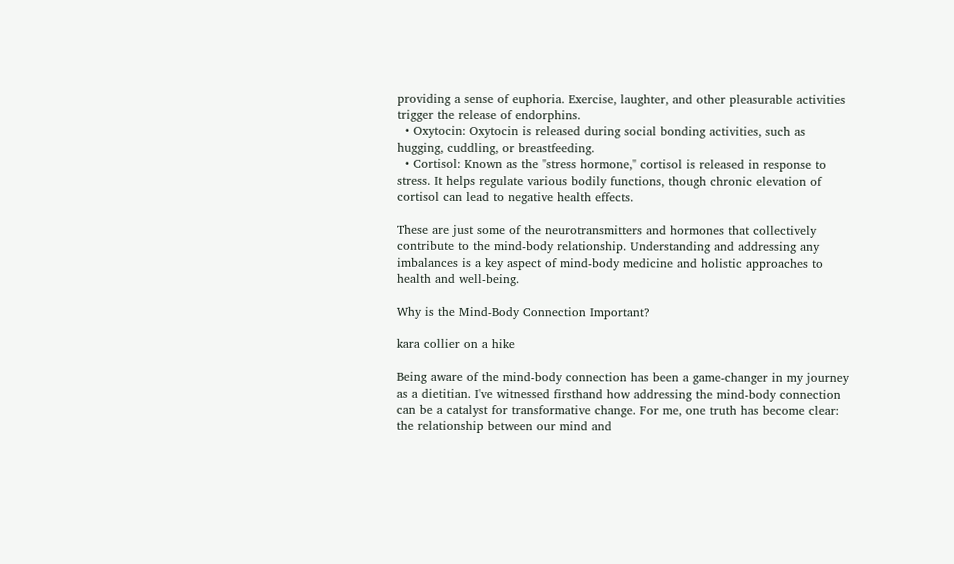providing a sense of euphoria. Exercise, laughter, and other pleasurable activities trigger the release of endorphins.
  • Oxytocin: Oxytocin is released during social bonding activities, such as hugging, cuddling, or breastfeeding.
  • Cortisol: Known as the "stress hormone," cortisol is released in response to stress. It helps regulate various bodily functions, though chronic elevation of cortisol can lead to negative health effects.

These are just some of the neurotransmitters and hormones that collectively contribute to the mind-body relationship. Understanding and addressing any imbalances is a key aspect of mind-body medicine and holistic approaches to health and well-being.

Why is the Mind-Body Connection Important?

kara collier on a hike

Being aware of the mind-body connection has been a game-changer in my journey as a dietitian. I've witnessed firsthand how addressing the mind-body connection can be a catalyst for transformative change. For me, one truth has become clear: the relationship between our mind and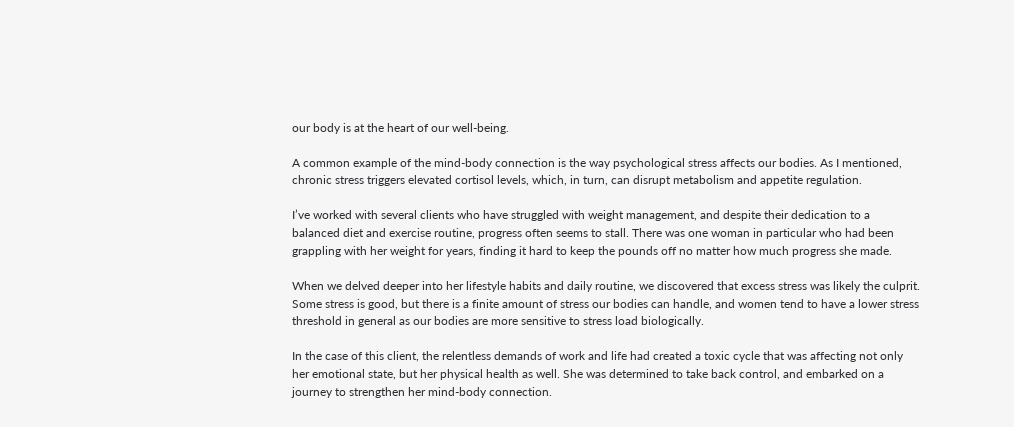our body is at the heart of our well-being.

A common example of the mind-body connection is the way psychological stress affects our bodies. As I mentioned, chronic stress triggers elevated cortisol levels, which, in turn, can disrupt metabolism and appetite regulation.

I’ve worked with several clients who have struggled with weight management, and despite their dedication to a balanced diet and exercise routine, progress often seems to stall. There was one woman in particular who had been grappling with her weight for years, finding it hard to keep the pounds off no matter how much progress she made.

When we delved deeper into her lifestyle habits and daily routine, we discovered that excess stress was likely the culprit. Some stress is good, but there is a finite amount of stress our bodies can handle, and women tend to have a lower stress threshold in general as our bodies are more sensitive to stress load biologically.

In the case of this client, the relentless demands of work and life had created a toxic cycle that was affecting not only her emotional state, but her physical health as well. She was determined to take back control, and embarked on a journey to strengthen her mind-body connection.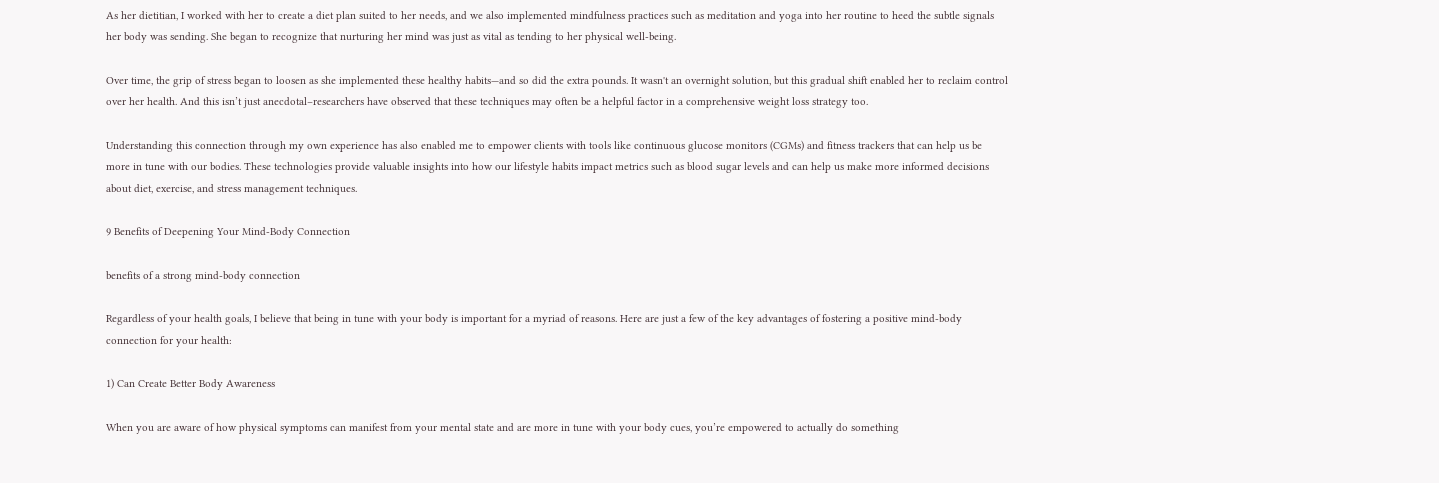As her dietitian, I worked with her to create a diet plan suited to her needs, and we also implemented mindfulness practices such as meditation and yoga into her routine to heed the subtle signals her body was sending. She began to recognize that nurturing her mind was just as vital as tending to her physical well-being.

Over time, the grip of stress began to loosen as she implemented these healthy habits—and so did the extra pounds. It wasn't an overnight solution, but this gradual shift enabled her to reclaim control over her health. And this isn’t just anecdotal–researchers have observed that these techniques may often be a helpful factor in a comprehensive weight loss strategy too.

Understanding this connection through my own experience has also enabled me to empower clients with tools like continuous glucose monitors (CGMs) and fitness trackers that can help us be more in tune with our bodies. These technologies provide valuable insights into how our lifestyle habits impact metrics such as blood sugar levels and can help us make more informed decisions about diet, exercise, and stress management techniques.

9 Benefits of Deepening Your Mind-Body Connection

benefits of a strong mind-body connection

Regardless of your health goals, I believe that being in tune with your body is important for a myriad of reasons. Here are just a few of the key advantages of fostering a positive mind-body connection for your health:

1) Can Create Better Body Awareness

When you are aware of how physical symptoms can manifest from your mental state and are more in tune with your body cues, you’re empowered to actually do something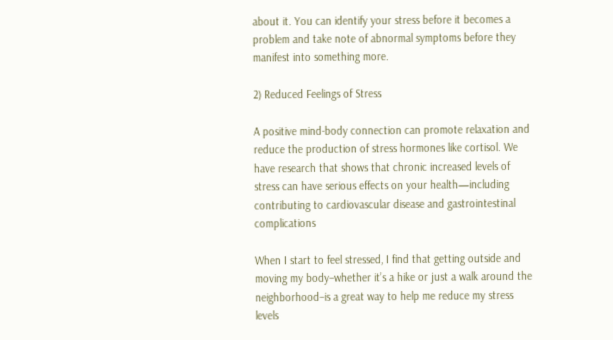about it. You can identify your stress before it becomes a problem and take note of abnormal symptoms before they manifest into something more.

2) Reduced Feelings of Stress

A positive mind-body connection can promote relaxation and reduce the production of stress hormones like cortisol. We have research that shows that chronic increased levels of stress can have serious effects on your health—including contributing to cardiovascular disease and gastrointestinal complications

When I start to feel stressed, I find that getting outside and moving my body–whether it’s a hike or just a walk around the neighborhood–is a great way to help me reduce my stress levels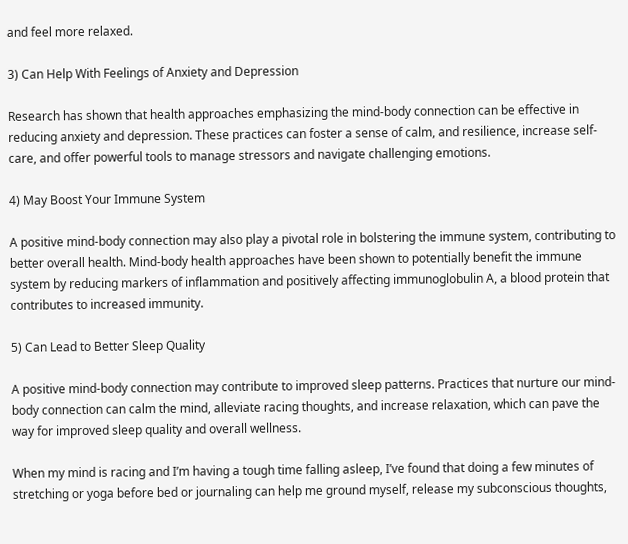and feel more relaxed.

3) Can Help With Feelings of Anxiety and Depression

Research has shown that health approaches emphasizing the mind-body connection can be effective in reducing anxiety and depression. These practices can foster a sense of calm, and resilience, increase self-care, and offer powerful tools to manage stressors and navigate challenging emotions.

4) May Boost Your Immune System

A positive mind-body connection may also play a pivotal role in bolstering the immune system, contributing to better overall health. Mind-body health approaches have been shown to potentially benefit the immune system by reducing markers of inflammation and positively affecting immunoglobulin A, a blood protein that contributes to increased immunity.

5) Can Lead to Better Sleep Quality

A positive mind-body connection may contribute to improved sleep patterns. Practices that nurture our mind-body connection can calm the mind, alleviate racing thoughts, and increase relaxation, which can pave the way for improved sleep quality and overall wellness.

When my mind is racing and I’m having a tough time falling asleep, I’ve found that doing a few minutes of stretching or yoga before bed or journaling can help me ground myself, release my subconscious thoughts,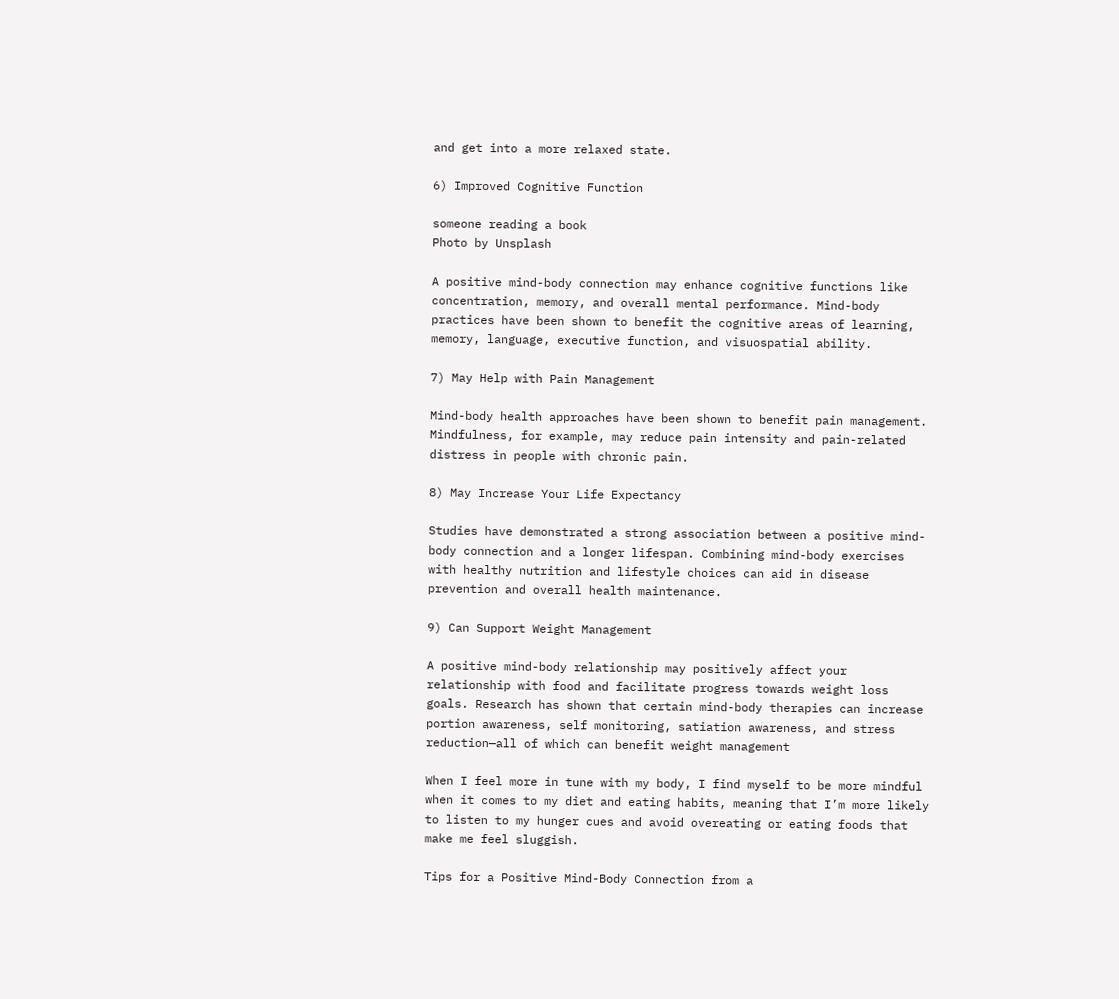and get into a more relaxed state.

6) Improved Cognitive Function

someone reading a book
Photo by Unsplash

A positive mind-body connection may enhance cognitive functions like concentration, memory, and overall mental performance. Mind-body practices have been shown to benefit the cognitive areas of learning, memory, language, executive function, and visuospatial ability.

7) May Help with Pain Management

Mind-body health approaches have been shown to benefit pain management. Mindfulness, for example, may reduce pain intensity and pain-related distress in people with chronic pain.

8) May Increase Your Life Expectancy

Studies have demonstrated a strong association between a positive mind-body connection and a longer lifespan. Combining mind-body exercises with healthy nutrition and lifestyle choices can aid in disease prevention and overall health maintenance.

9) Can Support Weight Management

A positive mind-body relationship may positively affect your relationship with food and facilitate progress towards weight loss goals. Research has shown that certain mind-body therapies can increase portion awareness, self monitoring, satiation awareness, and stress reduction—all of which can benefit weight management

When I feel more in tune with my body, I find myself to be more mindful when it comes to my diet and eating habits, meaning that I’m more likely to listen to my hunger cues and avoid overeating or eating foods that make me feel sluggish.

Tips for a Positive Mind-Body Connection from a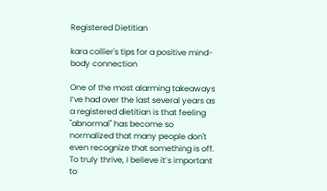Registered Dietitian

kara collier's tips for a positive mind-body connection

One of the most alarming takeaways I’ve had over the last several years as a registered dietitian is that feeling "abnormal" has become so normalized that many people don't even recognize that something is off. To truly thrive, I believe it’s important to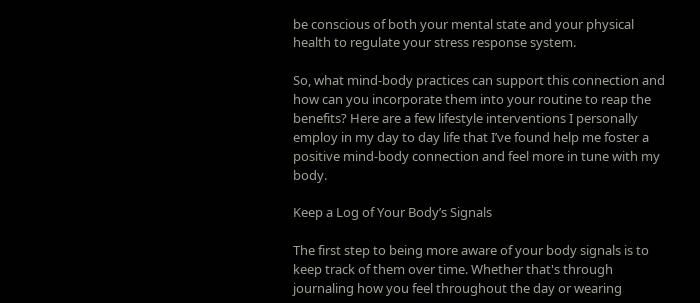be conscious of both your mental state and your physical health to regulate your stress response system.

So, what mind-body practices can support this connection and how can you incorporate them into your routine to reap the benefits? Here are a few lifestyle interventions I personally employ in my day to day life that I’ve found help me foster a positive mind-body connection and feel more in tune with my body.

Keep a Log of Your Body’s Signals

The first step to being more aware of your body signals is to keep track of them over time. Whether that's through journaling how you feel throughout the day or wearing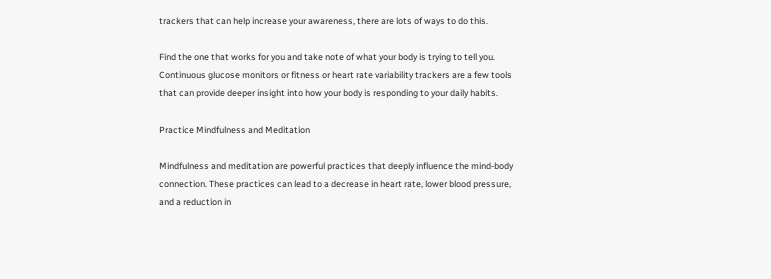trackers that can help increase your awareness, there are lots of ways to do this.

Find the one that works for you and take note of what your body is trying to tell you. Continuous glucose monitors or fitness or heart rate variability trackers are a few tools that can provide deeper insight into how your body is responding to your daily habits.

Practice Mindfulness and Meditation

Mindfulness and meditation are powerful practices that deeply influence the mind-body connection. These practices can lead to a decrease in heart rate, lower blood pressure, and a reduction in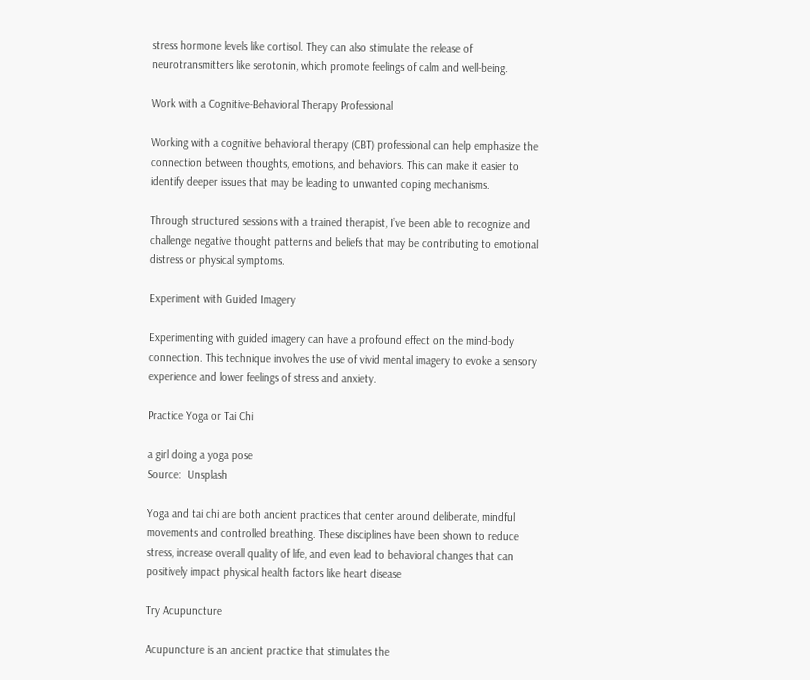stress hormone levels like cortisol. They can also stimulate the release of neurotransmitters like serotonin, which promote feelings of calm and well-being.

Work with a Cognitive-Behavioral Therapy Professional

Working with a cognitive behavioral therapy (CBT) professional can help emphasize the connection between thoughts, emotions, and behaviors. This can make it easier to identify deeper issues that may be leading to unwanted coping mechanisms.

Through structured sessions with a trained therapist, I’ve been able to recognize and challenge negative thought patterns and beliefs that may be contributing to emotional distress or physical symptoms.

Experiment with Guided Imagery

Experimenting with guided imagery can have a profound effect on the mind-body connection. This technique involves the use of vivid mental imagery to evoke a sensory experience and lower feelings of stress and anxiety.

Practice Yoga or Tai Chi

a girl doing a yoga pose
Source:  Unsplash

Yoga and tai chi are both ancient practices that center around deliberate, mindful movements and controlled breathing. These disciplines have been shown to reduce stress, increase overall quality of life, and even lead to behavioral changes that can positively impact physical health factors like heart disease

Try Acupuncture

Acupuncture is an ancient practice that stimulates the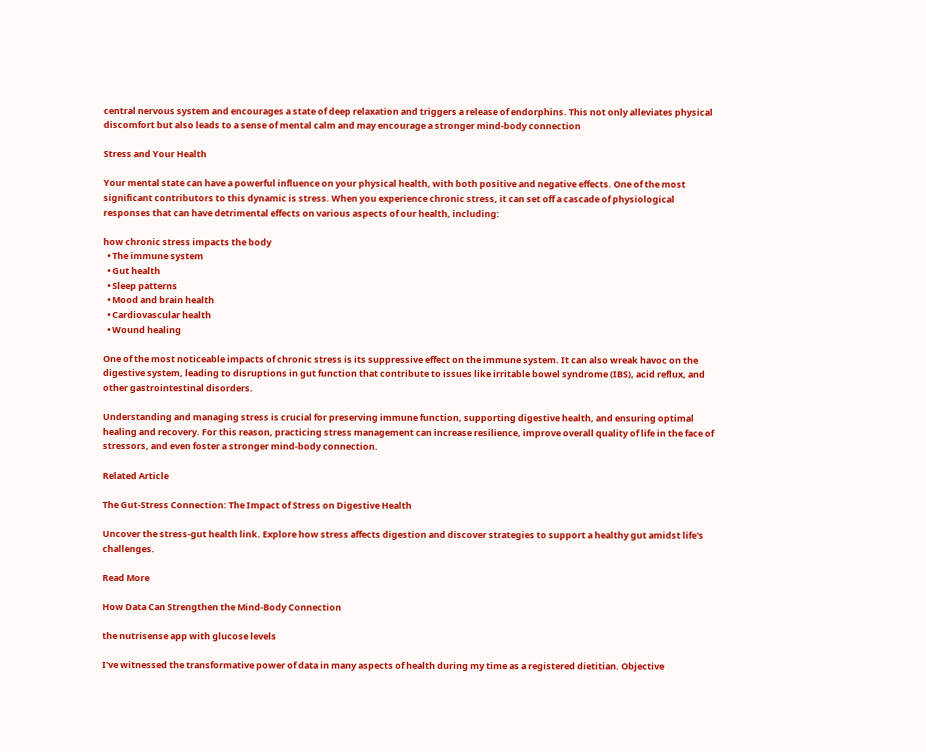central nervous system and encourages a state of deep relaxation and triggers a release of endorphins. This not only alleviates physical discomfort but also leads to a sense of mental calm and may encourage a stronger mind-body connection

Stress and Your Health

Your mental state can have a powerful influence on your physical health, with both positive and negative effects. One of the most significant contributors to this dynamic is stress. When you experience chronic stress, it can set off a cascade of physiological responses that can have detrimental effects on various aspects of our health, including:

how chronic stress impacts the body
  • The immune system
  • Gut health
  • Sleep patterns
  • Mood and brain health
  • Cardiovascular health
  • Wound healing

One of the most noticeable impacts of chronic stress is its suppressive effect on the immune system. It can also wreak havoc on the digestive system, leading to disruptions in gut function that contribute to issues like irritable bowel syndrome (IBS), acid reflux, and other gastrointestinal disorders.

Understanding and managing stress is crucial for preserving immune function, supporting digestive health, and ensuring optimal healing and recovery. For this reason, practicing stress management can increase resilience, improve overall quality of life in the face of stressors, and even foster a stronger mind-body connection.

Related Article

The Gut-Stress Connection: The Impact of Stress on Digestive Health

Uncover the stress-gut health link. Explore how stress affects digestion and discover strategies to support a healthy gut amidst life's challenges.

Read More

How Data Can Strengthen the Mind-Body Connection

the nutrisense app with glucose levels

I've witnessed the transformative power of data in many aspects of health during my time as a registered dietitian. Objective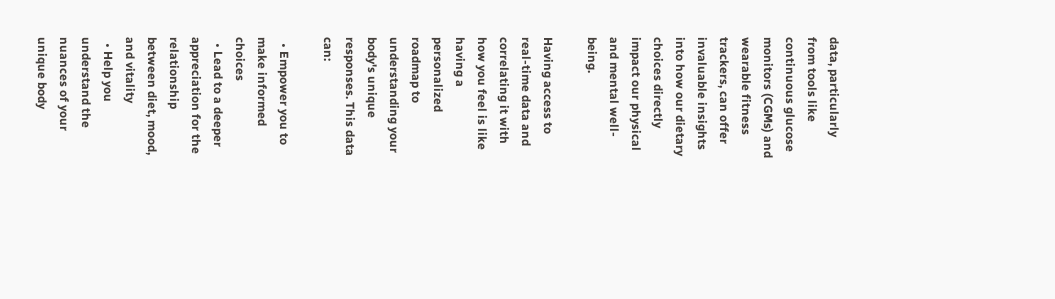data, particularly from tools like continuous glucose monitors (CGMs) and wearable fitness trackers, can offer invaluable insights into how our dietary choices directly impact our physical and mental well-being.

Having access to real-time data and correlating it with how you feel is like having a personalized roadmap to understanding your body's unique responses. This data can:

  • Empower you to make informed choices
  • Lead to a deeper appreciation for the relationship between diet, mood, and vitality
  • Help you understand the nuances of your unique body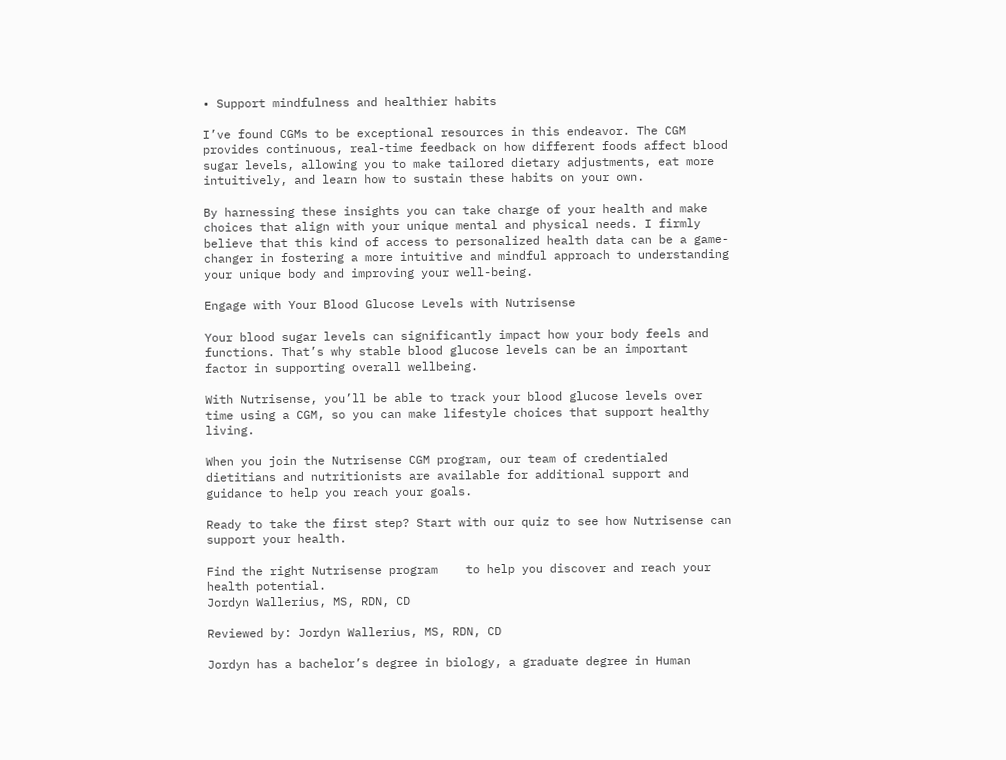• Support mindfulness and healthier habits

I’ve found CGMs to be exceptional resources in this endeavor. The CGM provides continuous, real-time feedback on how different foods affect blood sugar levels, allowing you to make tailored dietary adjustments, eat more intuitively, and learn how to sustain these habits on your own.

By harnessing these insights you can take charge of your health and make choices that align with your unique mental and physical needs. I firmly believe that this kind of access to personalized health data can be a game-changer in fostering a more intuitive and mindful approach to understanding your unique body and improving your well-being.

Engage with Your Blood Glucose Levels with Nutrisense

Your blood sugar levels can significantly impact how your body feels and functions. That’s why stable blood glucose levels can be an important factor in supporting overall wellbeing.

With Nutrisense, you’ll be able to track your blood glucose levels over time using a CGM, so you can make lifestyle choices that support healthy living.

When you join the Nutrisense CGM program, our team of credentialed dietitians and nutritionists are available for additional support and guidance to help you reach your goals.

Ready to take the first step? Start with our quiz to see how Nutrisense can support your health.

Find the right Nutrisense program    to help you discover and reach your health potential.
Jordyn Wallerius, MS, RDN, CD

Reviewed by: Jordyn Wallerius, MS, RDN, CD

Jordyn has a bachelor’s degree in biology, a graduate degree in Human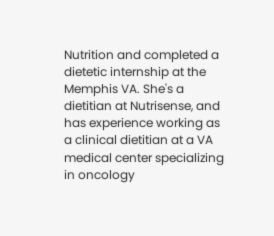Nutrition and completed a dietetic internship at the Memphis VA. She's a dietitian at Nutrisense, and has experience working as a clinical dietitian at a VA medical center specializing in oncology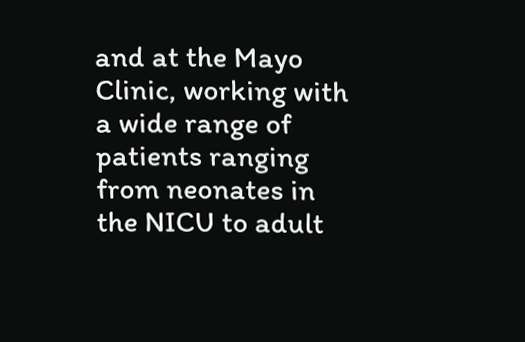and at the Mayo Clinic, working with a wide range of patients ranging from neonates in the NICU to adult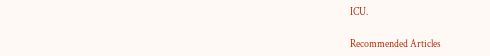ICU.

Recommended Articles